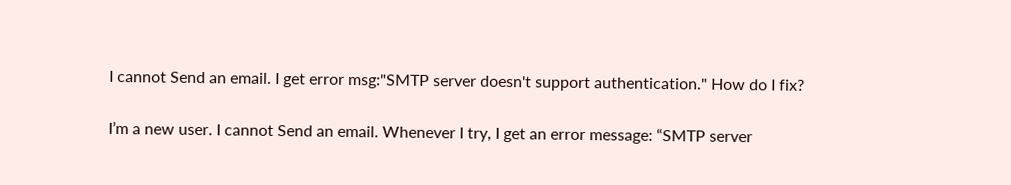I cannot Send an email. I get error msg:"SMTP server doesn't support authentication." How do I fix?

I’m a new user. I cannot Send an email. Whenever I try, I get an error message: “SMTP server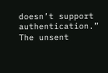doesn’t support authentication.”  The unsent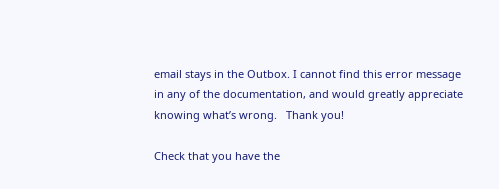email stays in the Outbox. I cannot find this error message in any of the documentation, and would greatly appreciate knowing what’s wrong.   Thank you!

Check that you have the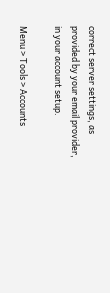correct server settings, as provided by your email provider, in your account setup.

Menu > Tools > Accounts